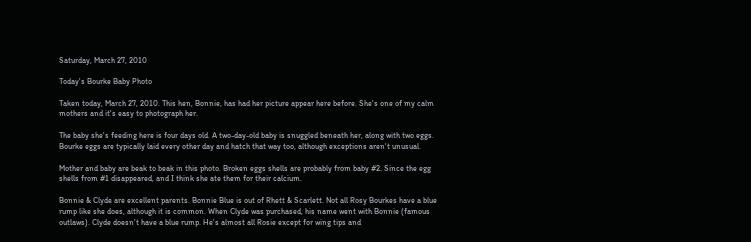Saturday, March 27, 2010

Today's Bourke Baby Photo

Taken today, March 27, 2010. This hen, Bonnie, has had her picture appear here before. She's one of my calm mothers and it's easy to photograph her.

The baby she's feeding here is four days old. A two-day-old baby is snuggled beneath her, along with two eggs. Bourke eggs are typically laid every other day and hatch that way too, although exceptions aren't unusual.

Mother and baby are beak to beak in this photo. Broken eggs shells are probably from baby #2. Since the egg shells from #1 disappeared, and I think she ate them for their calcium.

Bonnie & Clyde are excellent parents. Bonnie Blue is out of Rhett & Scarlett. Not all Rosy Bourkes have a blue rump like she does, although it is common. When Clyde was purchased, his name went with Bonnie (famous outlaws). Clyde doesn't have a blue rump. He's almost all Rosie except for wing tips and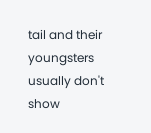tail and their youngsters usually don't show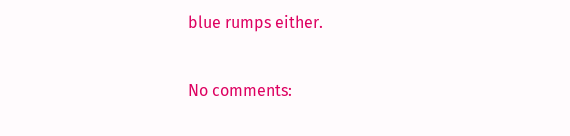blue rumps either.

No comments: